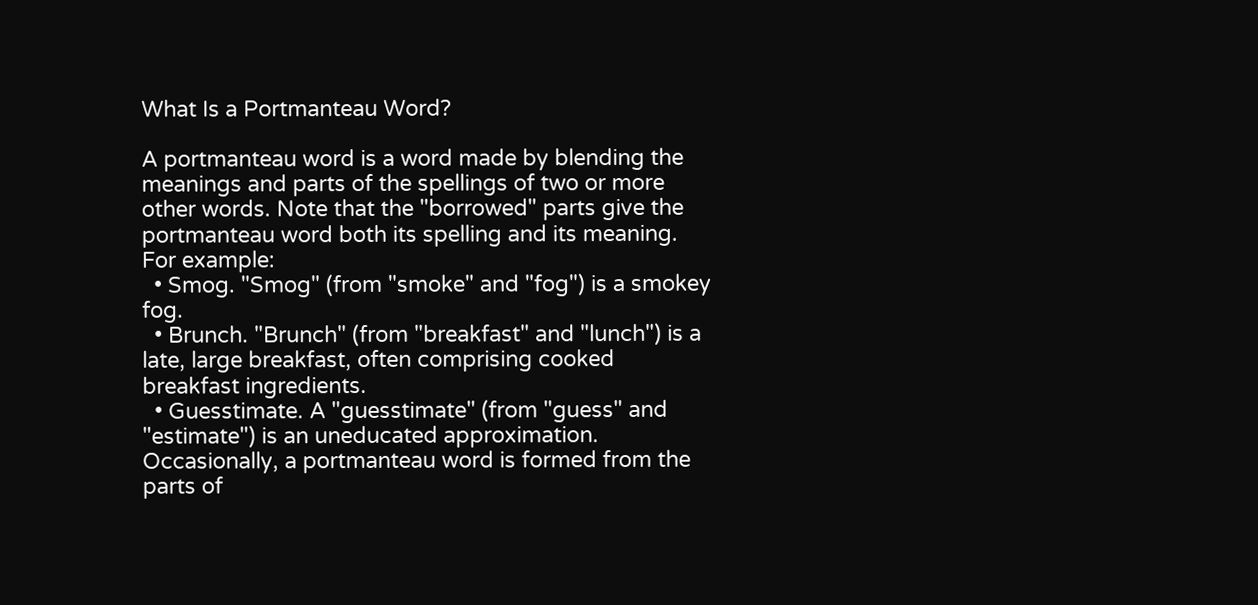What Is a Portmanteau Word?

A portmanteau word is a word made by blending the meanings and parts of the spellings of two or more other words. Note that the "borrowed" parts give the portmanteau word both its spelling and its meaning. For example:
  • Smog. "Smog" (from "smoke" and "fog") is a smokey fog.
  • Brunch. "Brunch" (from "breakfast" and "lunch") is a late, large breakfast, often comprising cooked breakfast ingredients.
  • Guesstimate. A "guesstimate" (from "guess" and "estimate") is an uneducated approximation.
Occasionally, a portmanteau word is formed from the parts of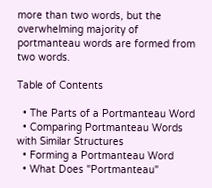more than two words, but the overwhelming majority of portmanteau words are formed from two words.

Table of Contents

  • The Parts of a Portmanteau Word
  • Comparing Portmanteau Words with Similar Structures
  • Forming a Portmanteau Word
  • What Does "Portmanteau"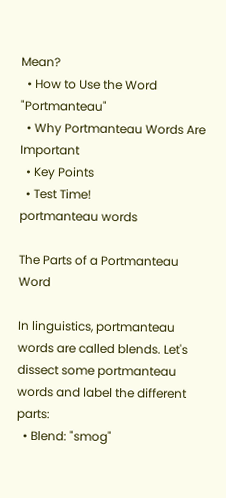Mean?
  • How to Use the Word "Portmanteau"
  • Why Portmanteau Words Are Important
  • Key Points
  • Test Time!
portmanteau words

The Parts of a Portmanteau Word

In linguistics, portmanteau words are called blends. Let's dissect some portmanteau words and label the different parts:
  • Blend: "smog"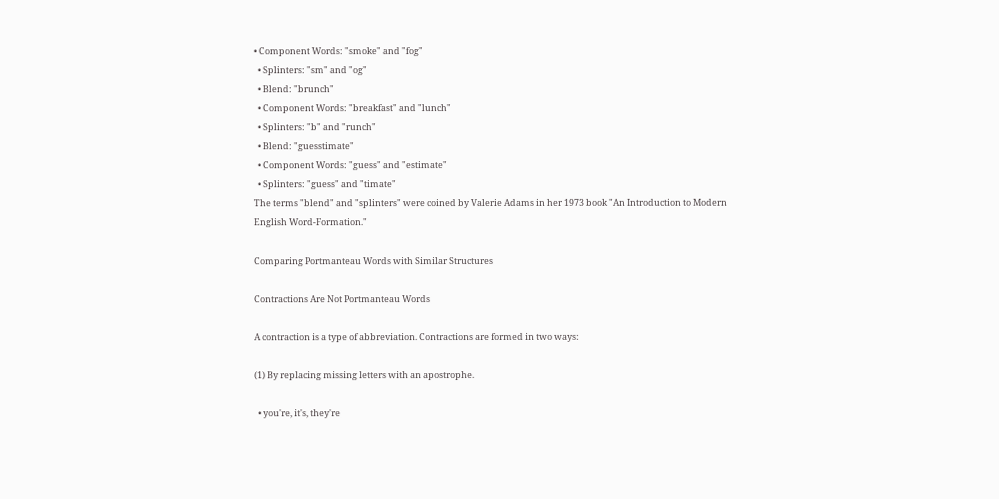• Component Words: "smoke" and "fog"
  • Splinters: "sm" and "og"
  • Blend: "brunch"
  • Component Words: "breakfast" and "lunch"
  • Splinters: "b" and "runch"
  • Blend: "guesstimate"
  • Component Words: "guess" and "estimate"
  • Splinters: "guess" and "timate"
The terms "blend" and "splinters" were coined by Valerie Adams in her 1973 book "An Introduction to Modern English Word-Formation."

Comparing Portmanteau Words with Similar Structures

Contractions Are Not Portmanteau Words

A contraction is a type of abbreviation. Contractions are formed in two ways:

(1) By replacing missing letters with an apostrophe.

  • you're, it's, they're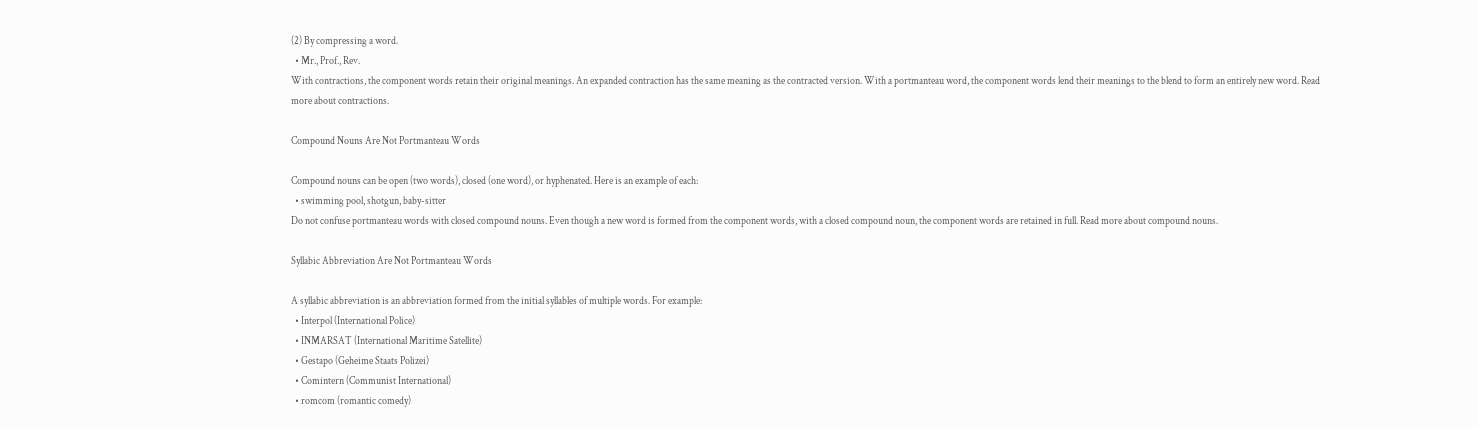(2) By compressing a word.
  • Mr., Prof., Rev.
With contractions, the component words retain their original meanings. An expanded contraction has the same meaning as the contracted version. With a portmanteau word, the component words lend their meanings to the blend to form an entirely new word. Read more about contractions.

Compound Nouns Are Not Portmanteau Words

Compound nouns can be open (two words), closed (one word), or hyphenated. Here is an example of each:
  • swimming pool, shotgun, baby-sitter
Do not confuse portmanteau words with closed compound nouns. Even though a new word is formed from the component words, with a closed compound noun, the component words are retained in full. Read more about compound nouns.

Syllabic Abbreviation Are Not Portmanteau Words

A syllabic abbreviation is an abbreviation formed from the initial syllables of multiple words. For example:
  • Interpol (International Police)
  • INMARSAT (International Maritime Satellite)
  • Gestapo (Geheime Staats Polizei)
  • Comintern (Communist International)
  • romcom (romantic comedy)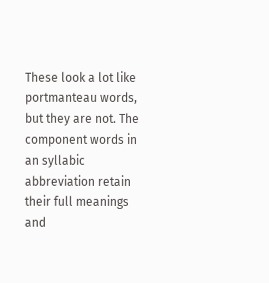These look a lot like portmanteau words, but they are not. The component words in an syllabic abbreviation retain their full meanings and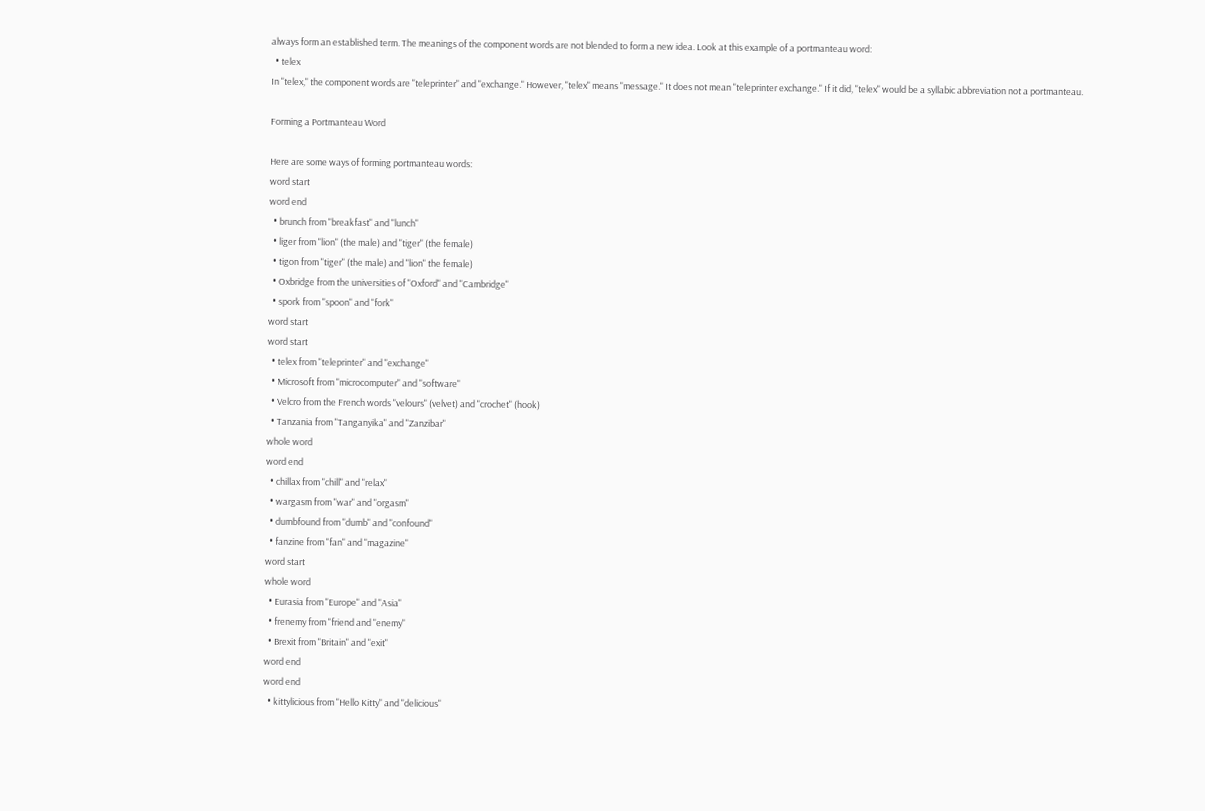always form an established term. The meanings of the component words are not blended to form a new idea. Look at this example of a portmanteau word:
  • telex
In "telex," the component words are "teleprinter" and "exchange." However, "telex" means "message." It does not mean "teleprinter exchange." If it did, "telex" would be a syllabic abbreviation not a portmanteau.

Forming a Portmanteau Word

Here are some ways of forming portmanteau words:
word start
word end
  • brunch from "breakfast" and "lunch"
  • liger from "lion" (the male) and "tiger" (the female)
  • tigon from "tiger" (the male) and "lion" the female)
  • Oxbridge from the universities of "Oxford" and "Cambridge"
  • spork from "spoon" and "fork"
word start
word start
  • telex from "teleprinter" and "exchange"
  • Microsoft from "microcomputer" and "software"
  • Velcro from the French words "velours" (velvet) and "crochet" (hook)
  • Tanzania from "Tanganyika" and "Zanzibar"
whole word
word end
  • chillax from "chill" and "relax"
  • wargasm from "war" and "orgasm"
  • dumbfound from "dumb" and "confound"
  • fanzine from "fan" and "magazine"
word start
whole word
  • Eurasia from "Europe" and "Asia"
  • frenemy from "friend and "enemy"
  • Brexit from "Britain" and "exit"
word end
word end
  • kittylicious from "Hello Kitty" and "delicious"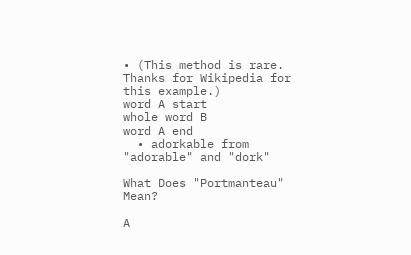• (This method is rare. Thanks for Wikipedia for this example.)
word A start
whole word B
word A end
  • adorkable from "adorable" and "dork"

What Does "Portmanteau" Mean?

A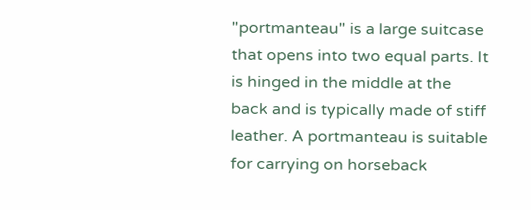"portmanteau" is a large suitcase that opens into two equal parts. It is hinged in the middle at the back and is typically made of stiff leather. A portmanteau is suitable for carrying on horseback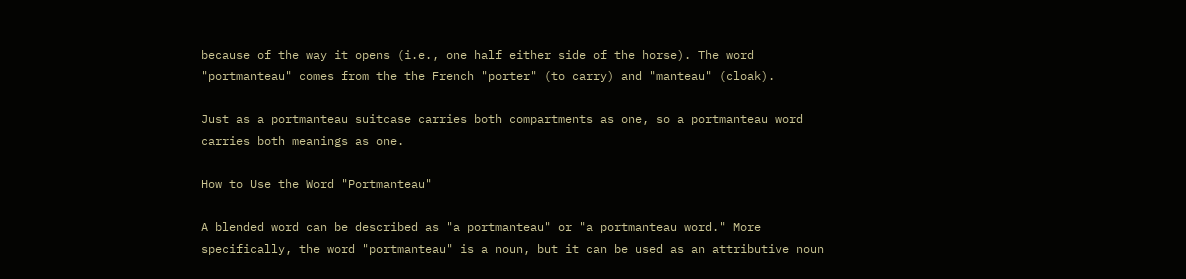because of the way it opens (i.e., one half either side of the horse). The word "portmanteau" comes from the the French "porter" (to carry) and "manteau" (cloak).

Just as a portmanteau suitcase carries both compartments as one, so a portmanteau word carries both meanings as one.

How to Use the Word "Portmanteau"

A blended word can be described as "a portmanteau" or "a portmanteau word." More specifically, the word "portmanteau" is a noun, but it can be used as an attributive noun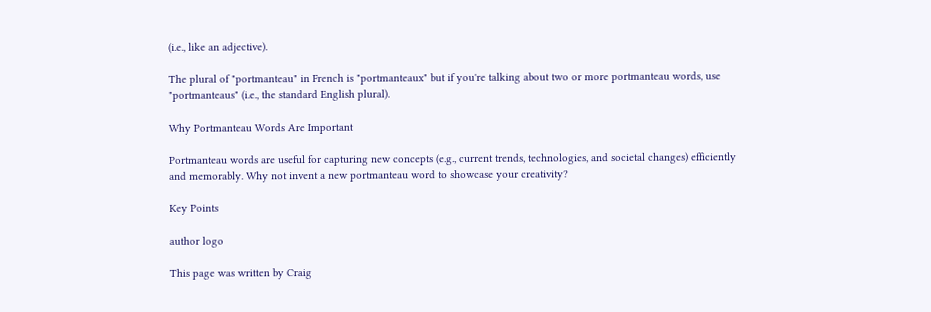(i.e., like an adjective).

The plural of "portmanteau" in French is "portmanteaux" but if you're talking about two or more portmanteau words, use "portmanteaus" (i.e., the standard English plural).

Why Portmanteau Words Are Important

Portmanteau words are useful for capturing new concepts (e.g., current trends, technologies, and societal changes) efficiently and memorably. Why not invent a new portmanteau word to showcase your creativity?

Key Points

author logo

This page was written by Craig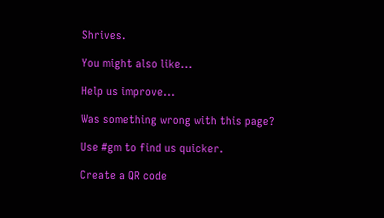Shrives.

You might also like...

Help us improve...

Was something wrong with this page?

Use #gm to find us quicker.

Create a QR code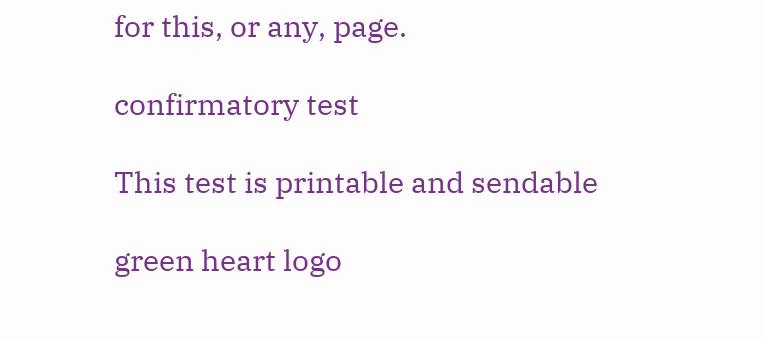for this, or any, page.

confirmatory test

This test is printable and sendable

green heart logo